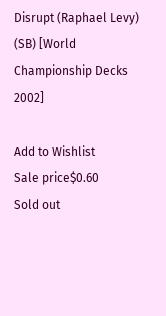Disrupt (Raphael Levy) (SB) [World Championship Decks 2002]

Add to Wishlist
Sale price$0.60
Sold out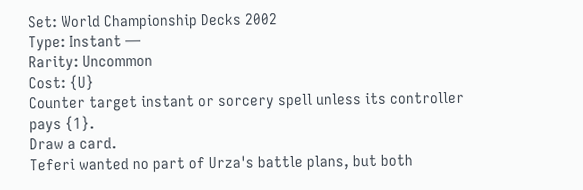Set: World Championship Decks 2002
Type: Instant —
Rarity: Uncommon
Cost: {U}
Counter target instant or sorcery spell unless its controller pays {1}.
Draw a card.
Teferi wanted no part of Urza's battle plans, but both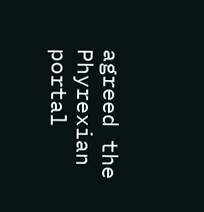agreed the Phyrexian portal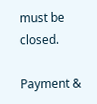must be closed.

Payment &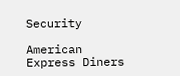Security

American Express Diners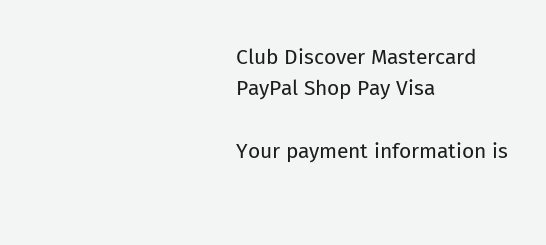Club Discover Mastercard PayPal Shop Pay Visa

Your payment information is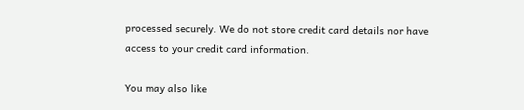processed securely. We do not store credit card details nor have access to your credit card information.

You may also like